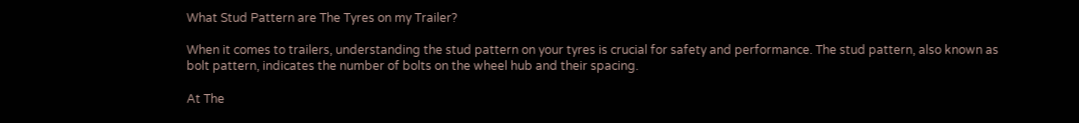What Stud Pattern are The Tyres on my Trailer?

When it comes to trailers, understanding the stud pattern on your tyres is crucial for safety and performance. The stud pattern, also known as bolt pattern, indicates the number of bolts on the wheel hub and their spacing.

At The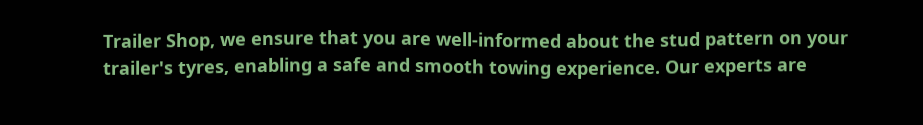Trailer Shop, we ensure that you are well-informed about the stud pattern on your trailer's tyres, enabling a safe and smooth towing experience. Our experts are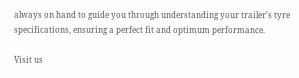always on hand to guide you through understanding your trailer's tyre specifications, ensuring a perfect fit and optimum performance.

Visit us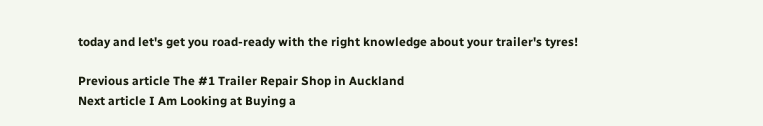today and let's get you road-ready with the right knowledge about your trailer's tyres!

Previous article The #1 Trailer Repair Shop in Auckland
Next article I Am Looking at Buying a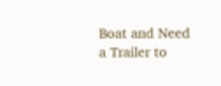Boat and Need a Trailer to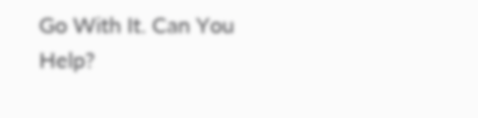Go With It. Can You Help?